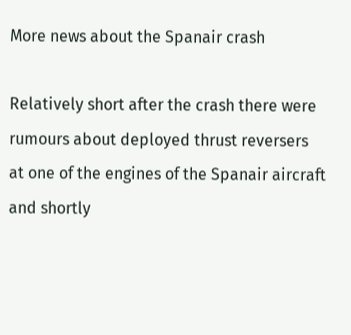More news about the Spanair crash

Relatively short after the crash there were rumours about deployed thrust reversers at one of the engines of the Spanair aircraft and shortly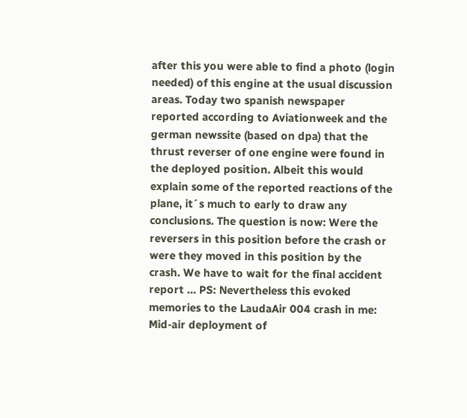after this you were able to find a photo (login needed) of this engine at the usual discussion areas. Today two spanish newspaper reported according to Aviationweek and the german newssite (based on dpa) that the thrust reverser of one engine were found in the deployed position. Albeit this would explain some of the reported reactions of the plane, it´s much to early to draw any conclusions. The question is now: Were the reversers in this position before the crash or were they moved in this position by the crash. We have to wait for the final accident report … PS: Nevertheless this evoked memories to the LaudaAir 004 crash in me: Mid-air deployment of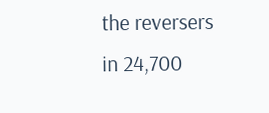the reversers in 24,700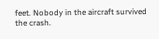feet. Nobody in the aircraft survived the crash.